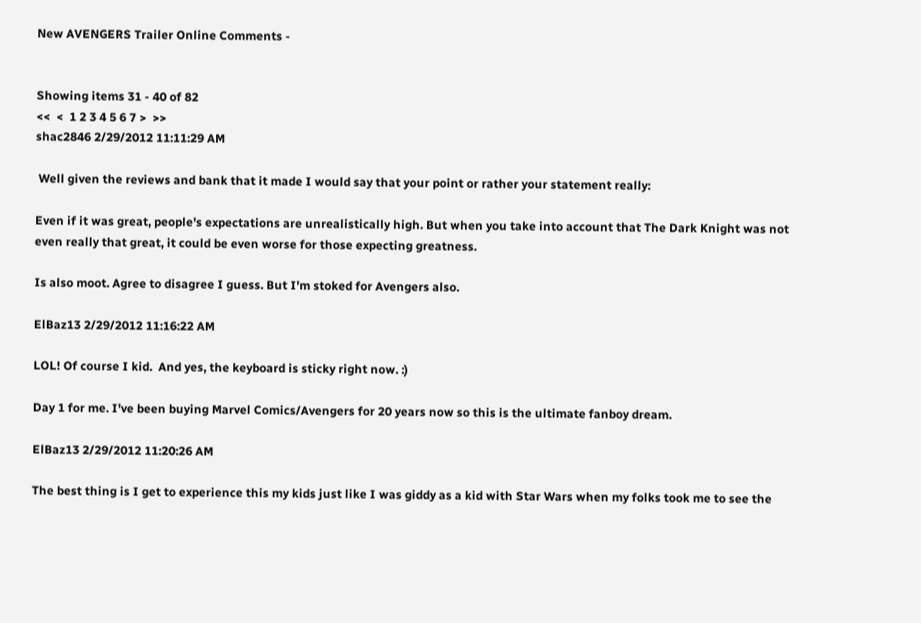New AVENGERS Trailer Online Comments -


Showing items 31 - 40 of 82
<<  <  1 2 3 4 5 6 7 >  >>
shac2846 2/29/2012 11:11:29 AM

 Well given the reviews and bank that it made I would say that your point or rather your statement really:

Even if it was great, people's expectations are unrealistically high. But when you take into account that The Dark Knight was not even really that great, it could be even worse for those expecting greatness.

Is also moot. Agree to disagree I guess. But I'm stoked for Avengers also.

ElBaz13 2/29/2012 11:16:22 AM

LOL! Of course I kid.  And yes, the keyboard is sticky right now. :)

Day 1 for me. I've been buying Marvel Comics/Avengers for 20 years now so this is the ultimate fanboy dream.

ElBaz13 2/29/2012 11:20:26 AM

The best thing is I get to experience this my kids just like I was giddy as a kid with Star Wars when my folks took me to see the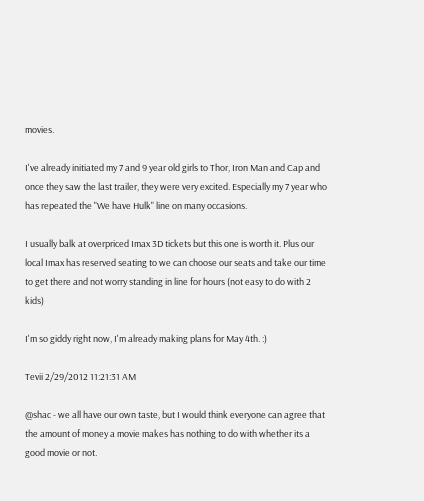movies.

I've already initiated my 7 and 9 year old girls to Thor, Iron Man and Cap and once they saw the last trailer, they were very excited. Especially my 7 year who has repeated the "We have Hulk" line on many occasions.

I usually balk at overpriced Imax 3D tickets but this one is worth it. Plus our local Imax has reserved seating to we can choose our seats and take our time to get there and not worry standing in line for hours (not easy to do with 2 kids)

I'm so giddy right now, I'm already making plans for May 4th. :)

Tevii 2/29/2012 11:21:31 AM

@shac - we all have our own taste, but I would think everyone can agree that the amount of money a movie makes has nothing to do with whether its a good movie or not.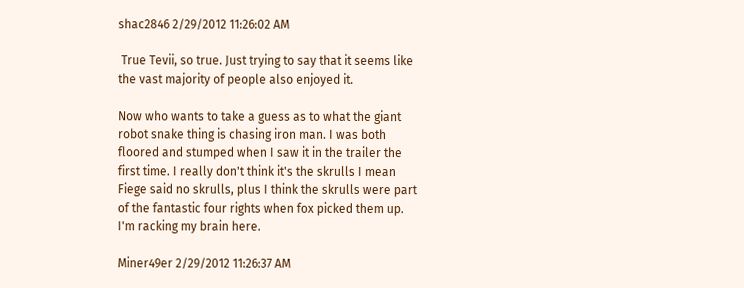shac2846 2/29/2012 11:26:02 AM

 True Tevii, so true. Just trying to say that it seems like the vast majority of people also enjoyed it.

Now who wants to take a guess as to what the giant robot snake thing is chasing iron man. I was both floored and stumped when I saw it in the trailer the first time. I really don't think it's the skrulls I mean Fiege said no skrulls, plus I think the skrulls were part of the fantastic four rights when fox picked them up. I'm racking my brain here.

Miner49er 2/29/2012 11:26:37 AM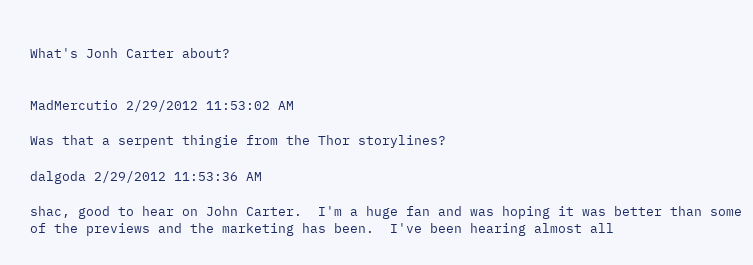What's Jonh Carter about?


MadMercutio 2/29/2012 11:53:02 AM

Was that a serpent thingie from the Thor storylines?

dalgoda 2/29/2012 11:53:36 AM

shac, good to hear on John Carter.  I'm a huge fan and was hoping it was better than some of the previews and the marketing has been.  I've been hearing almost all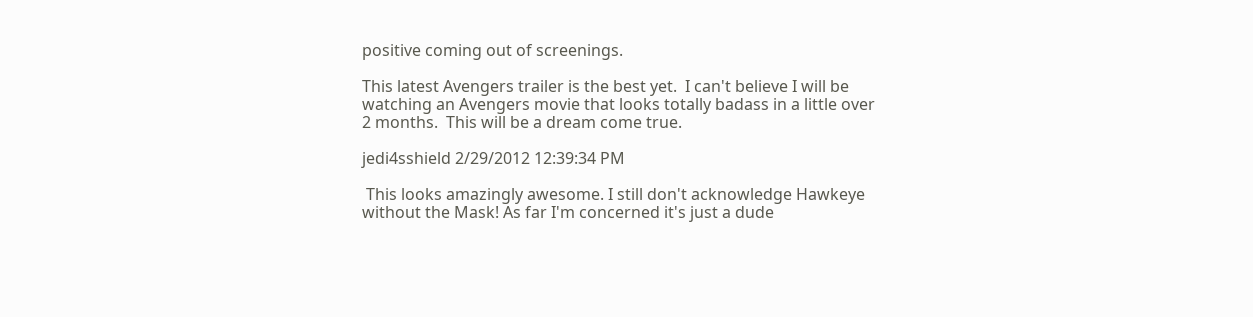positive coming out of screenings.

This latest Avengers trailer is the best yet.  I can't believe I will be watching an Avengers movie that looks totally badass in a little over 2 months.  This will be a dream come true.

jedi4sshield 2/29/2012 12:39:34 PM

 This looks amazingly awesome. I still don't acknowledge Hawkeye without the Mask! As far I'm concerned it's just a dude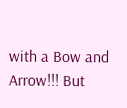with a Bow and Arrow!!! But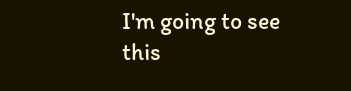I'm going to see this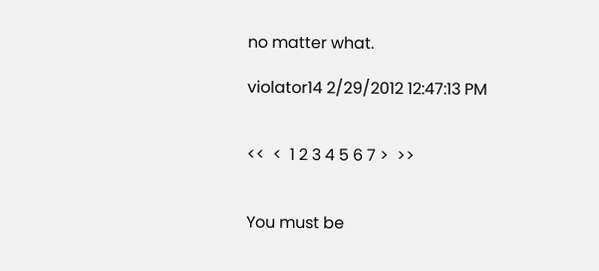no matter what.

violator14 2/29/2012 12:47:13 PM


<<  <  1 2 3 4 5 6 7 >  >>


You must be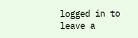logged in to leave a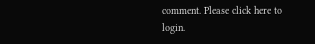comment. Please click here to login.